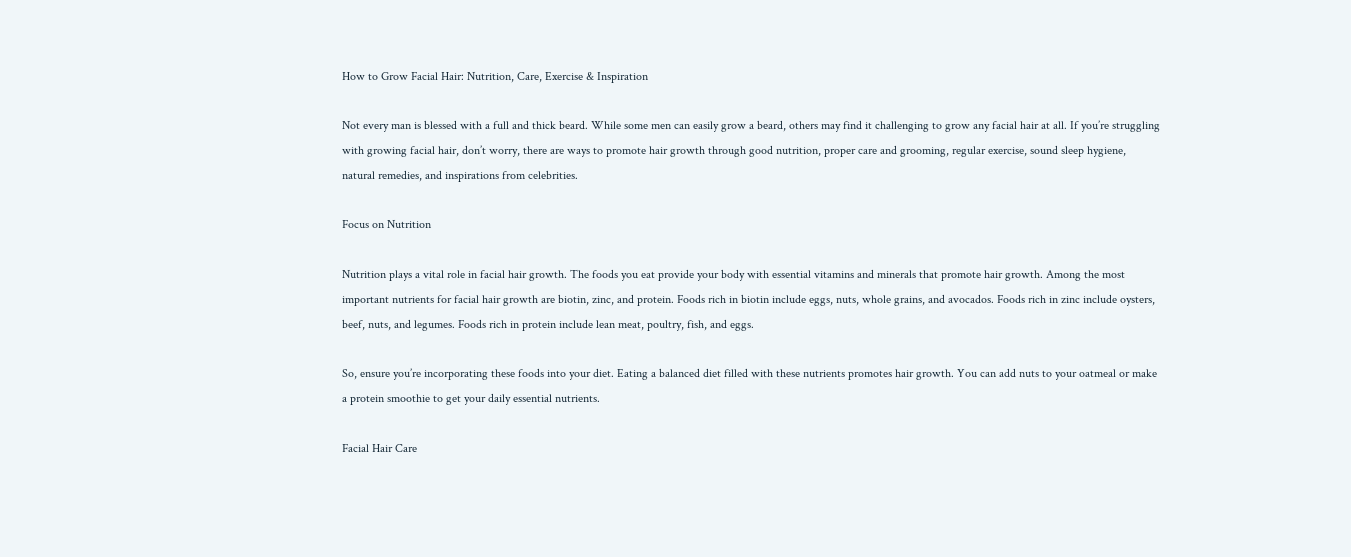How to Grow Facial Hair: Nutrition, Care, Exercise & Inspiration

Not every man is blessed with a full and thick beard. While some men can easily grow a beard, others may find it challenging to grow any facial hair at all. If you’re struggling with growing facial hair, don’t worry, there are ways to promote hair growth through good nutrition, proper care and grooming, regular exercise, sound sleep hygiene, natural remedies, and inspirations from celebrities.

Focus on Nutrition

Nutrition plays a vital role in facial hair growth. The foods you eat provide your body with essential vitamins and minerals that promote hair growth. Among the most important nutrients for facial hair growth are biotin, zinc, and protein. Foods rich in biotin include eggs, nuts, whole grains, and avocados. Foods rich in zinc include oysters, beef, nuts, and legumes. Foods rich in protein include lean meat, poultry, fish, and eggs.

So, ensure you’re incorporating these foods into your diet. Eating a balanced diet filled with these nutrients promotes hair growth. You can add nuts to your oatmeal or make a protein smoothie to get your daily essential nutrients.

Facial Hair Care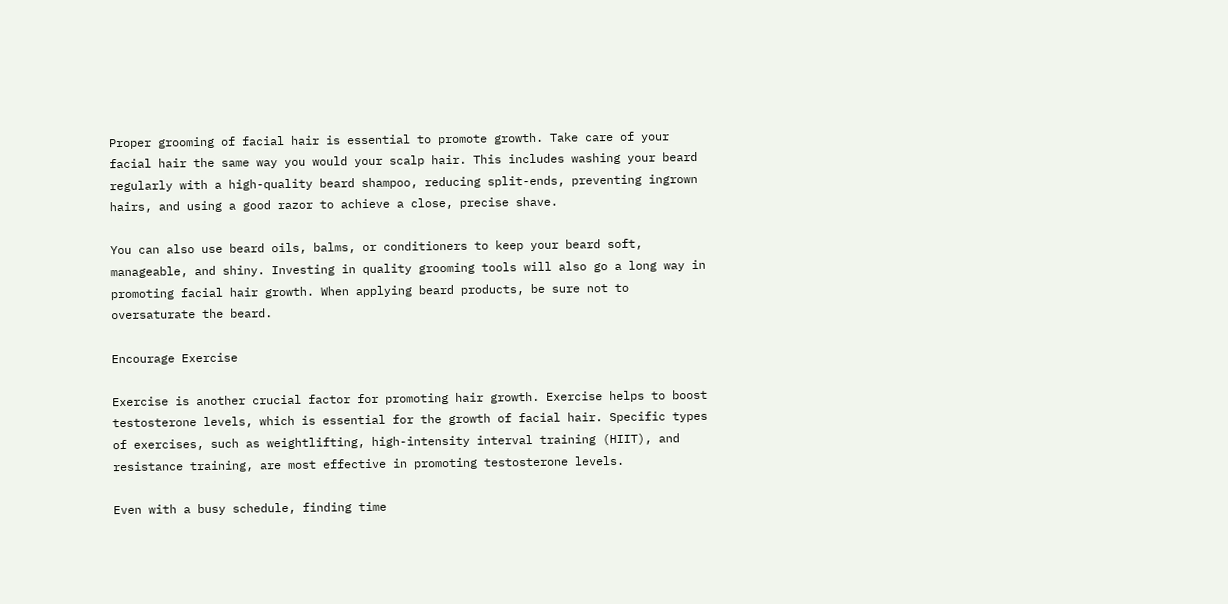Proper grooming of facial hair is essential to promote growth. Take care of your facial hair the same way you would your scalp hair. This includes washing your beard regularly with a high-quality beard shampoo, reducing split-ends, preventing ingrown hairs, and using a good razor to achieve a close, precise shave.

You can also use beard oils, balms, or conditioners to keep your beard soft, manageable, and shiny. Investing in quality grooming tools will also go a long way in promoting facial hair growth. When applying beard products, be sure not to oversaturate the beard.

Encourage Exercise

Exercise is another crucial factor for promoting hair growth. Exercise helps to boost testosterone levels, which is essential for the growth of facial hair. Specific types of exercises, such as weightlifting, high-intensity interval training (HIIT), and resistance training, are most effective in promoting testosterone levels.

Even with a busy schedule, finding time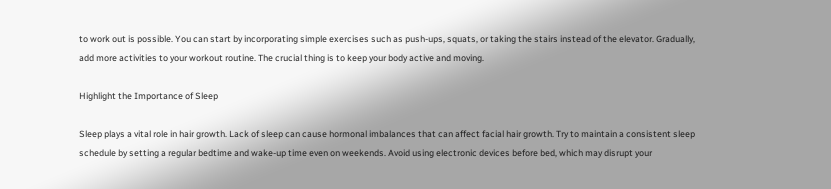to work out is possible. You can start by incorporating simple exercises such as push-ups, squats, or taking the stairs instead of the elevator. Gradually, add more activities to your workout routine. The crucial thing is to keep your body active and moving.

Highlight the Importance of Sleep

Sleep plays a vital role in hair growth. Lack of sleep can cause hormonal imbalances that can affect facial hair growth. Try to maintain a consistent sleep schedule by setting a regular bedtime and wake-up time even on weekends. Avoid using electronic devices before bed, which may disrupt your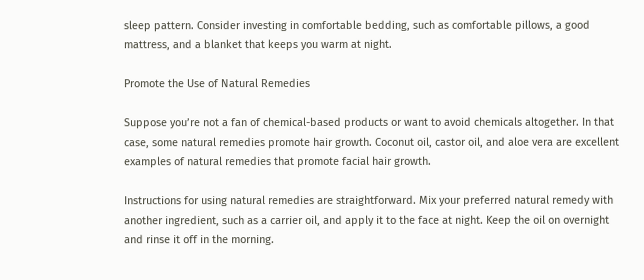sleep pattern. Consider investing in comfortable bedding, such as comfortable pillows, a good mattress, and a blanket that keeps you warm at night.

Promote the Use of Natural Remedies

Suppose you’re not a fan of chemical-based products or want to avoid chemicals altogether. In that case, some natural remedies promote hair growth. Coconut oil, castor oil, and aloe vera are excellent examples of natural remedies that promote facial hair growth.

Instructions for using natural remedies are straightforward. Mix your preferred natural remedy with another ingredient, such as a carrier oil, and apply it to the face at night. Keep the oil on overnight and rinse it off in the morning.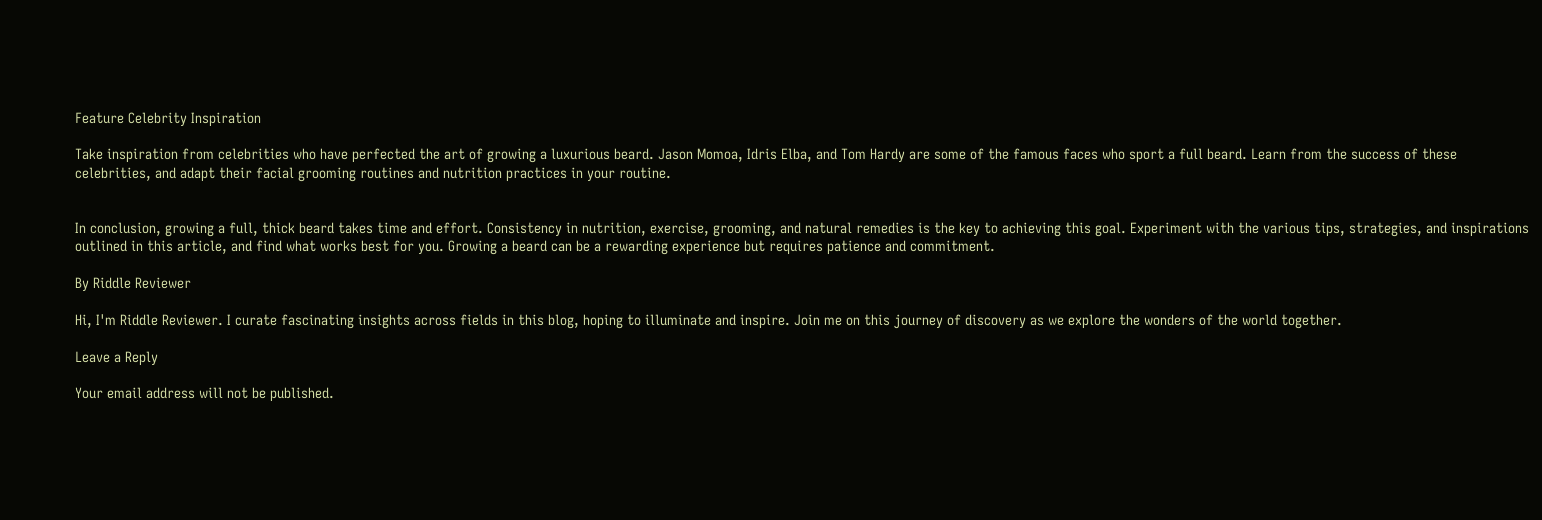Feature Celebrity Inspiration

Take inspiration from celebrities who have perfected the art of growing a luxurious beard. Jason Momoa, Idris Elba, and Tom Hardy are some of the famous faces who sport a full beard. Learn from the success of these celebrities, and adapt their facial grooming routines and nutrition practices in your routine.


In conclusion, growing a full, thick beard takes time and effort. Consistency in nutrition, exercise, grooming, and natural remedies is the key to achieving this goal. Experiment with the various tips, strategies, and inspirations outlined in this article, and find what works best for you. Growing a beard can be a rewarding experience but requires patience and commitment.

By Riddle Reviewer

Hi, I'm Riddle Reviewer. I curate fascinating insights across fields in this blog, hoping to illuminate and inspire. Join me on this journey of discovery as we explore the wonders of the world together.

Leave a Reply

Your email address will not be published.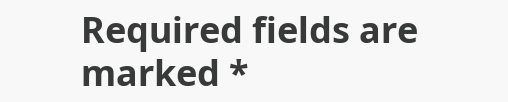Required fields are marked *